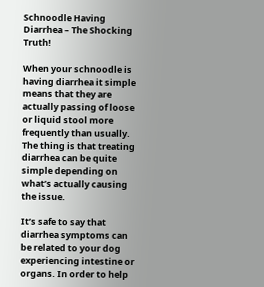Schnoodle Having Diarrhea – The Shocking Truth!

When your schnoodle is having diarrhea it simple means that they are actually passing of loose or liquid stool more frequently than usually. The thing is that treating diarrhea can be quite simple depending on what’s actually causing the issue.

It’s safe to say that diarrhea symptoms can be related to your dog experiencing intestine or organs. In order to help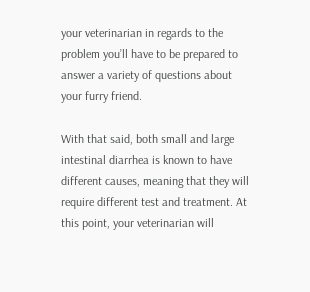your veterinarian in regards to the problem you’ll have to be prepared to answer a variety of questions about your furry friend.

With that said, both small and large intestinal diarrhea is known to have different causes, meaning that they will require different test and treatment. At this point, your veterinarian will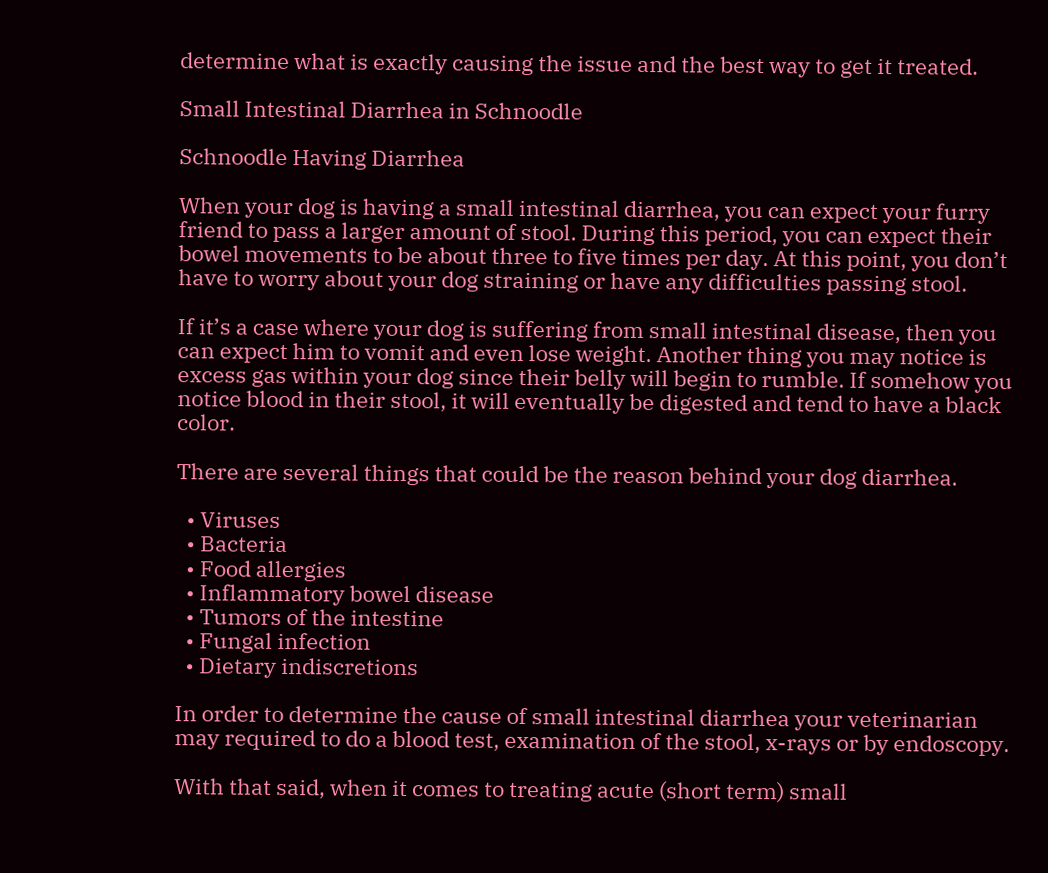determine what is exactly causing the issue and the best way to get it treated.

Small Intestinal Diarrhea in Schnoodle

Schnoodle Having Diarrhea

When your dog is having a small intestinal diarrhea, you can expect your furry friend to pass a larger amount of stool. During this period, you can expect their bowel movements to be about three to five times per day. At this point, you don’t have to worry about your dog straining or have any difficulties passing stool.

If it’s a case where your dog is suffering from small intestinal disease, then you can expect him to vomit and even lose weight. Another thing you may notice is excess gas within your dog since their belly will begin to rumble. If somehow you notice blood in their stool, it will eventually be digested and tend to have a black color.

There are several things that could be the reason behind your dog diarrhea.

  • Viruses
  • Bacteria
  • Food allergies
  • Inflammatory bowel disease
  • Tumors of the intestine
  • Fungal infection
  • Dietary indiscretions

In order to determine the cause of small intestinal diarrhea your veterinarian may required to do a blood test, examination of the stool, x-rays or by endoscopy.

With that said, when it comes to treating acute (short term) small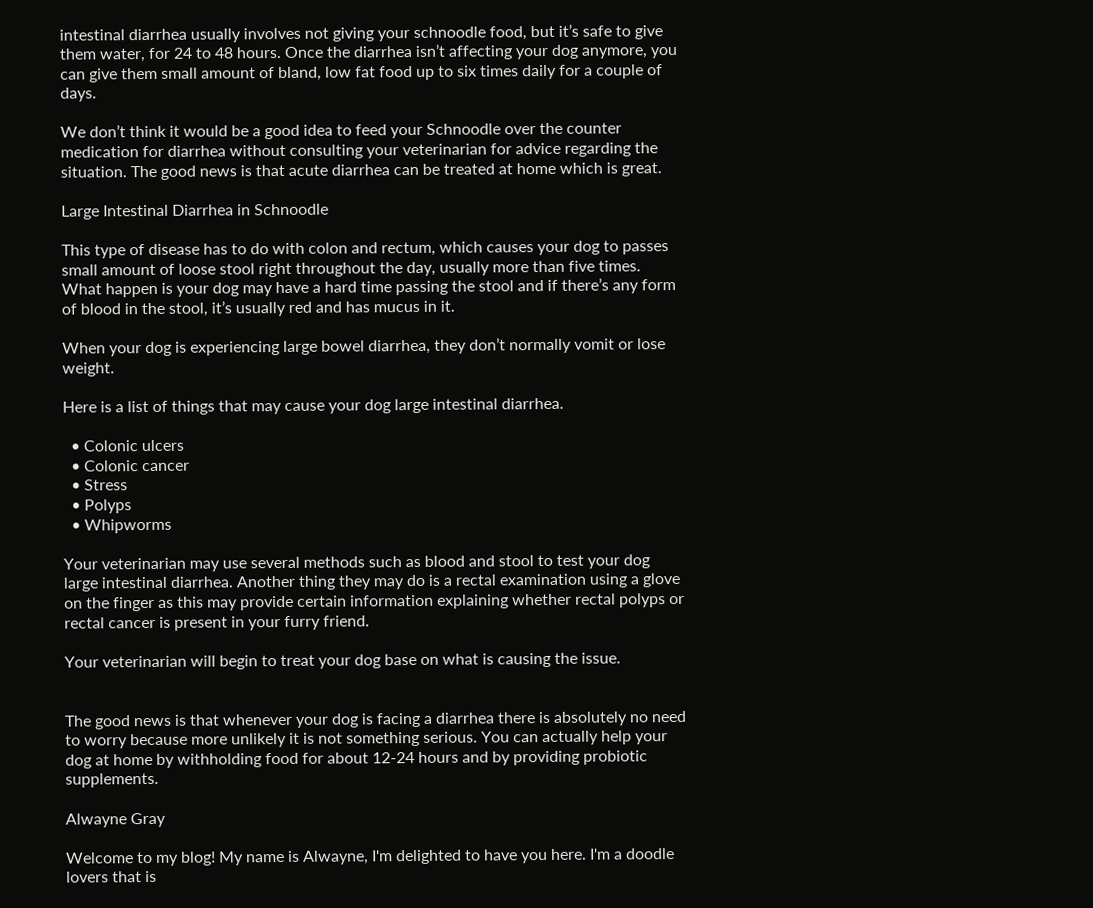intestinal diarrhea usually involves not giving your schnoodle food, but it’s safe to give them water, for 24 to 48 hours. Once the diarrhea isn’t affecting your dog anymore, you can give them small amount of bland, low fat food up to six times daily for a couple of days.

We don’t think it would be a good idea to feed your Schnoodle over the counter medication for diarrhea without consulting your veterinarian for advice regarding the situation. The good news is that acute diarrhea can be treated at home which is great.

Large Intestinal Diarrhea in Schnoodle

This type of disease has to do with colon and rectum, which causes your dog to passes small amount of loose stool right throughout the day, usually more than five times. What happen is your dog may have a hard time passing the stool and if there’s any form of blood in the stool, it’s usually red and has mucus in it.

When your dog is experiencing large bowel diarrhea, they don’t normally vomit or lose weight.

Here is a list of things that may cause your dog large intestinal diarrhea.

  • Colonic ulcers
  • Colonic cancer
  • Stress
  • Polyps
  • Whipworms

Your veterinarian may use several methods such as blood and stool to test your dog large intestinal diarrhea. Another thing they may do is a rectal examination using a glove on the finger as this may provide certain information explaining whether rectal polyps or rectal cancer is present in your furry friend.

Your veterinarian will begin to treat your dog base on what is causing the issue.


The good news is that whenever your dog is facing a diarrhea there is absolutely no need to worry because more unlikely it is not something serious. You can actually help your dog at home by withholding food for about 12-24 hours and by providing probiotic supplements.

Alwayne Gray

Welcome to my blog! My name is Alwayne, I'm delighted to have you here. I'm a doodle lovers that is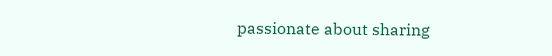passionate about sharing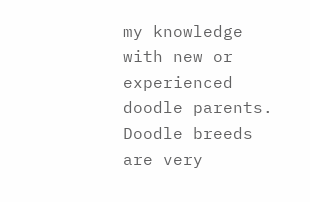my knowledge with new or experienced doodle parents. Doodle breeds are very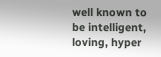well known to be intelligent, loving, hyper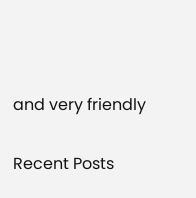and very friendly

Recent Posts